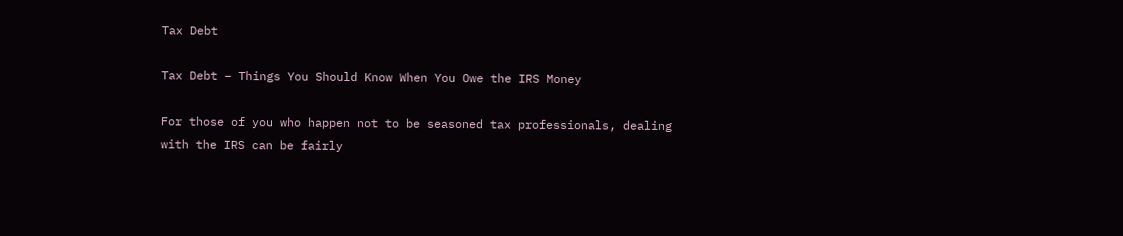Tax Debt

Tax Debt – Things You Should Know When You Owe the IRS Money

For those of you who happen not to be seasoned tax professionals, dealing with the IRS can be fairly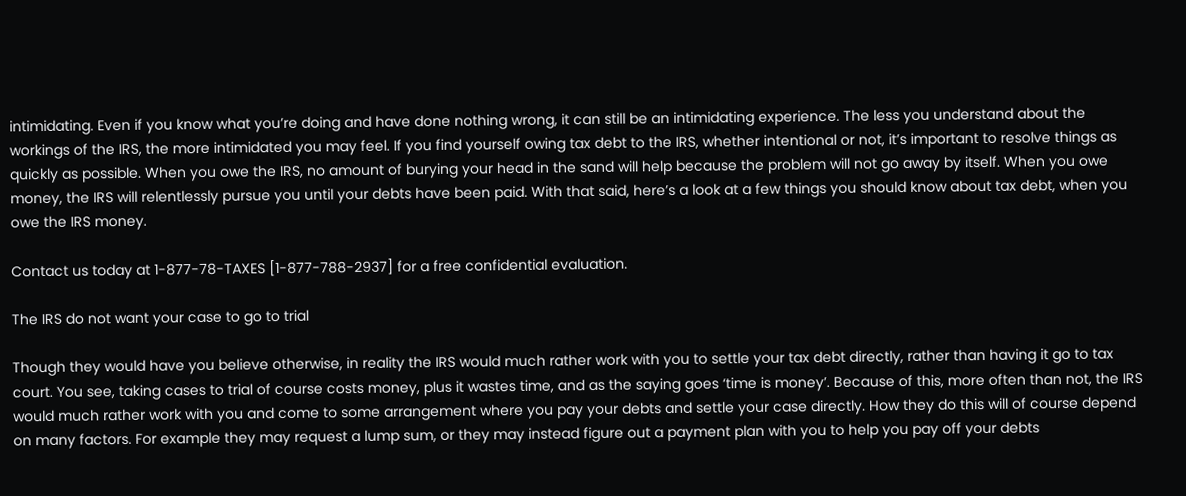intimidating. Even if you know what you’re doing and have done nothing wrong, it can still be an intimidating experience. The less you understand about the workings of the IRS, the more intimidated you may feel. If you find yourself owing tax debt to the IRS, whether intentional or not, it’s important to resolve things as quickly as possible. When you owe the IRS, no amount of burying your head in the sand will help because the problem will not go away by itself. When you owe money, the IRS will relentlessly pursue you until your debts have been paid. With that said, here’s a look at a few things you should know about tax debt, when you owe the IRS money.

Contact us today at 1-877-78-TAXES [1-877-788-2937] for a free confidential evaluation.

The IRS do not want your case to go to trial

Though they would have you believe otherwise, in reality the IRS would much rather work with you to settle your tax debt directly, rather than having it go to tax court. You see, taking cases to trial of course costs money, plus it wastes time, and as the saying goes ‘time is money’. Because of this, more often than not, the IRS would much rather work with you and come to some arrangement where you pay your debts and settle your case directly. How they do this will of course depend on many factors. For example they may request a lump sum, or they may instead figure out a payment plan with you to help you pay off your debts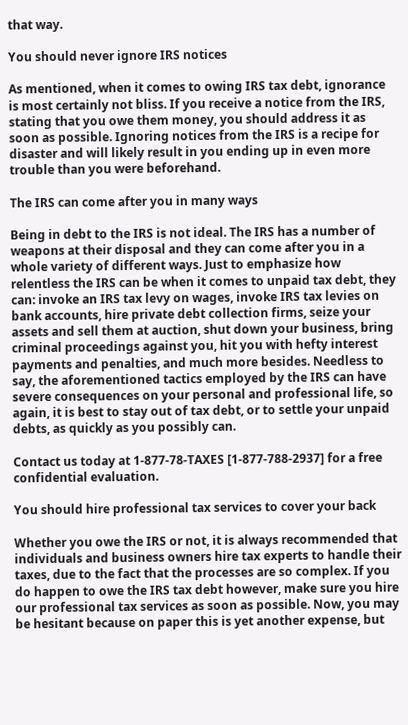that way.

You should never ignore IRS notices

As mentioned, when it comes to owing IRS tax debt, ignorance is most certainly not bliss. If you receive a notice from the IRS, stating that you owe them money, you should address it as soon as possible. Ignoring notices from the IRS is a recipe for disaster and will likely result in you ending up in even more trouble than you were beforehand.

The IRS can come after you in many ways

Being in debt to the IRS is not ideal. The IRS has a number of weapons at their disposal and they can come after you in a whole variety of different ways. Just to emphasize how relentless the IRS can be when it comes to unpaid tax debt, they can: invoke an IRS tax levy on wages, invoke IRS tax levies on bank accounts, hire private debt collection firms, seize your assets and sell them at auction, shut down your business, bring criminal proceedings against you, hit you with hefty interest payments and penalties, and much more besides. Needless to say, the aforementioned tactics employed by the IRS can have severe consequences on your personal and professional life, so again, it is best to stay out of tax debt, or to settle your unpaid debts, as quickly as you possibly can.

Contact us today at 1-877-78-TAXES [1-877-788-2937] for a free confidential evaluation.

You should hire professional tax services to cover your back

Whether you owe the IRS or not, it is always recommended that individuals and business owners hire tax experts to handle their taxes, due to the fact that the processes are so complex. If you do happen to owe the IRS tax debt however, make sure you hire our professional tax services as soon as possible. Now, you may be hesitant because on paper this is yet another expense, but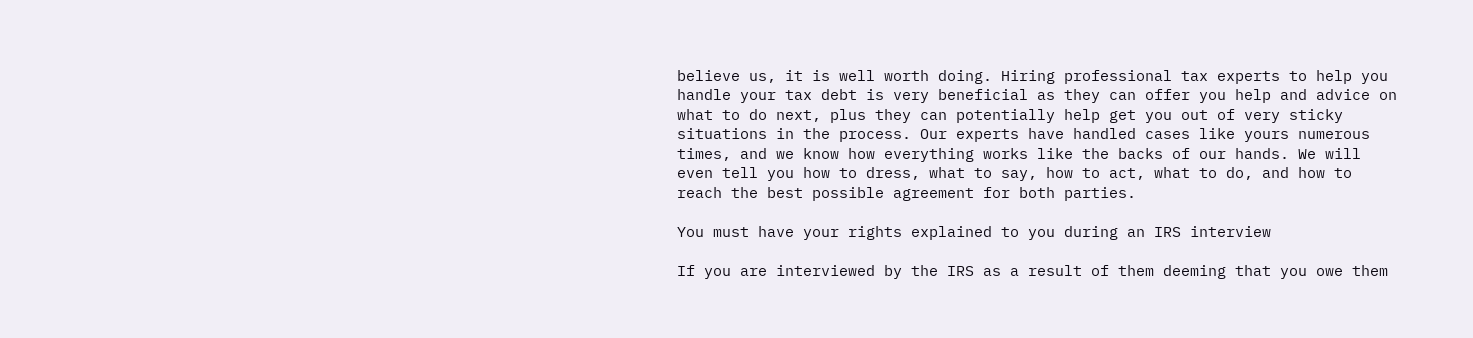believe us, it is well worth doing. Hiring professional tax experts to help you handle your tax debt is very beneficial as they can offer you help and advice on what to do next, plus they can potentially help get you out of very sticky situations in the process. Our experts have handled cases like yours numerous times, and we know how everything works like the backs of our hands. We will even tell you how to dress, what to say, how to act, what to do, and how to reach the best possible agreement for both parties.

You must have your rights explained to you during an IRS interview

If you are interviewed by the IRS as a result of them deeming that you owe them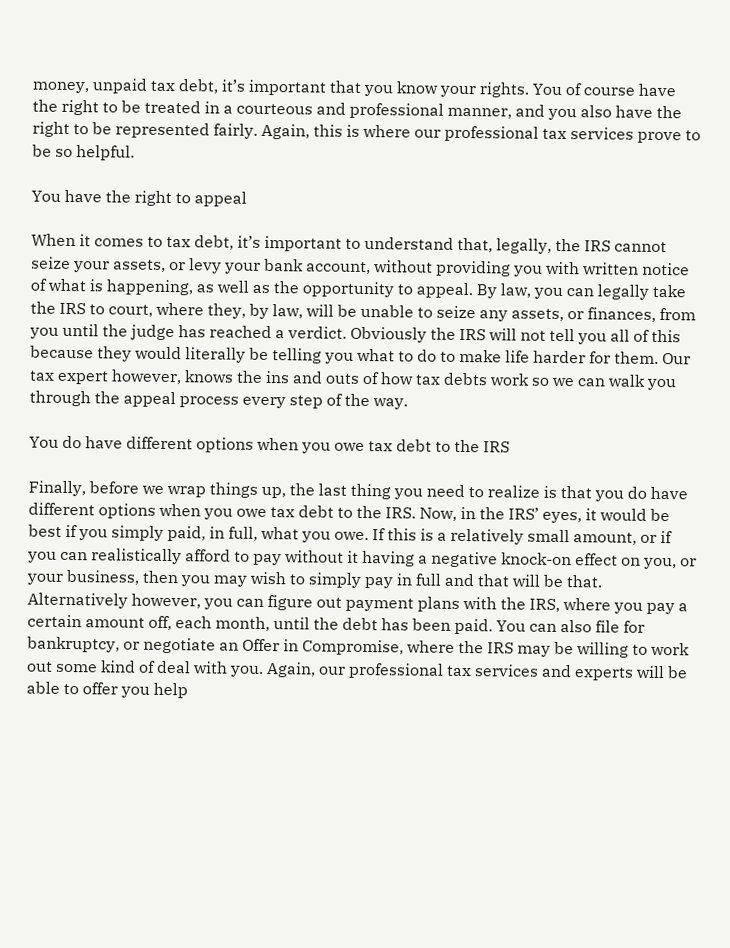money, unpaid tax debt, it’s important that you know your rights. You of course have the right to be treated in a courteous and professional manner, and you also have the right to be represented fairly. Again, this is where our professional tax services prove to be so helpful.

You have the right to appeal

When it comes to tax debt, it’s important to understand that, legally, the IRS cannot seize your assets, or levy your bank account, without providing you with written notice of what is happening, as well as the opportunity to appeal. By law, you can legally take the IRS to court, where they, by law, will be unable to seize any assets, or finances, from you until the judge has reached a verdict. Obviously the IRS will not tell you all of this because they would literally be telling you what to do to make life harder for them. Our tax expert however, knows the ins and outs of how tax debts work so we can walk you through the appeal process every step of the way.

You do have different options when you owe tax debt to the IRS

Finally, before we wrap things up, the last thing you need to realize is that you do have different options when you owe tax debt to the IRS. Now, in the IRS’ eyes, it would be best if you simply paid, in full, what you owe. If this is a relatively small amount, or if you can realistically afford to pay without it having a negative knock-on effect on you, or your business, then you may wish to simply pay in full and that will be that. Alternatively however, you can figure out payment plans with the IRS, where you pay a certain amount off, each month, until the debt has been paid. You can also file for bankruptcy, or negotiate an Offer in Compromise, where the IRS may be willing to work out some kind of deal with you. Again, our professional tax services and experts will be able to offer you help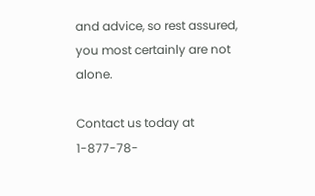and advice, so rest assured, you most certainly are not alone.

Contact us today at 1-877-78-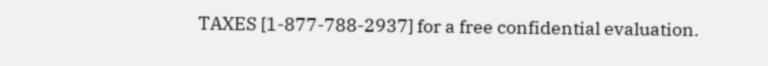TAXES [1-877-788-2937] for a free confidential evaluation.